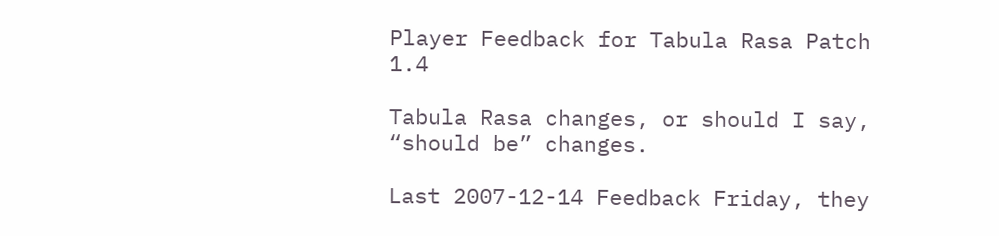Player Feedback for Tabula Rasa Patch 1.4

Tabula Rasa changes, or should I say, “should be” changes.

Last 2007-12-14 Feedback Friday, they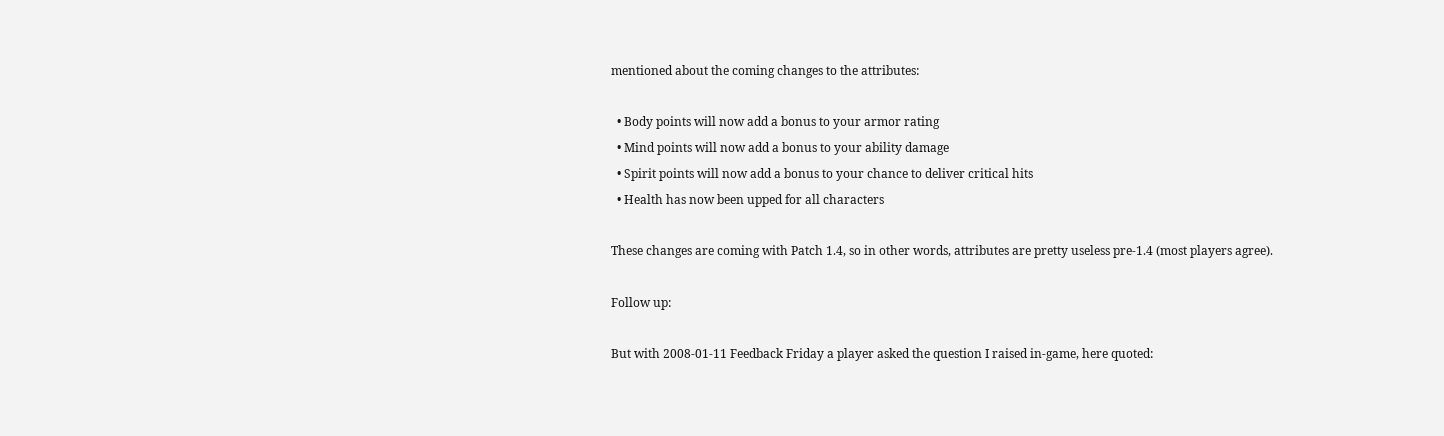mentioned about the coming changes to the attributes:

  • Body points will now add a bonus to your armor rating
  • Mind points will now add a bonus to your ability damage
  • Spirit points will now add a bonus to your chance to deliver critical hits
  • Health has now been upped for all characters

These changes are coming with Patch 1.4, so in other words, attributes are pretty useless pre-1.4 (most players agree).

Follow up:

But with 2008-01-11 Feedback Friday a player asked the question I raised in-game, here quoted: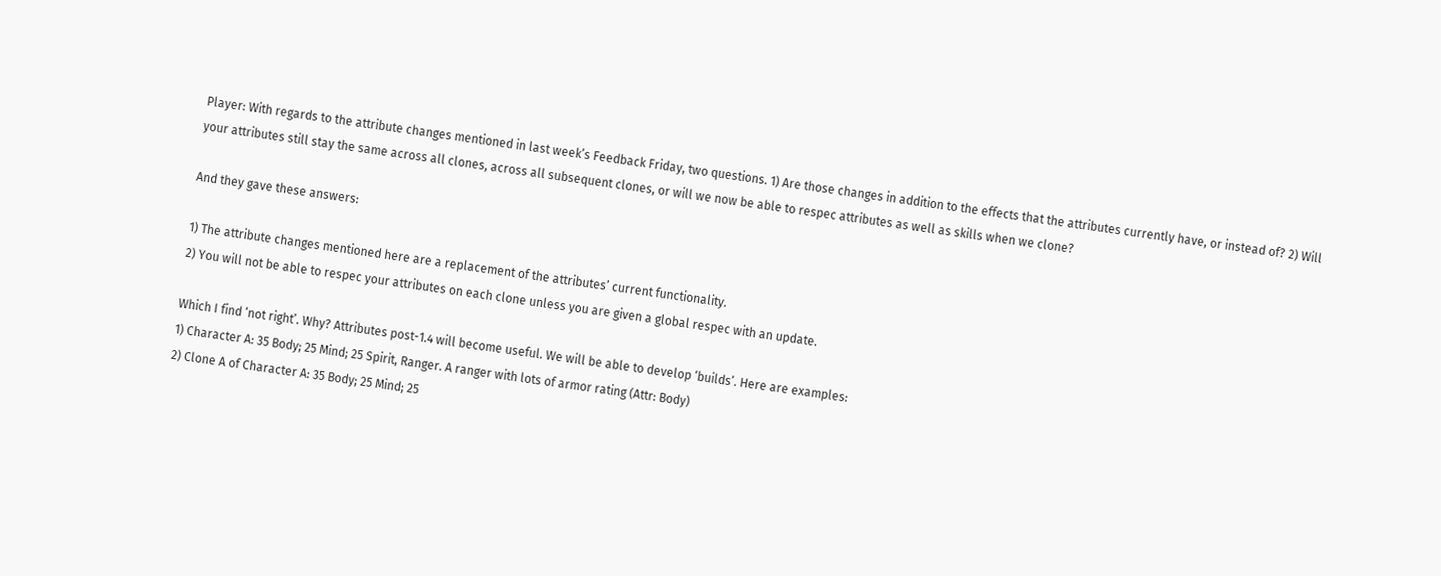Player: With regards to the attribute changes mentioned in last week’s Feedback Friday, two questions. 1) Are those changes in addition to the effects that the attributes currently have, or instead of? 2) Will your attributes still stay the same across all clones, across all subsequent clones, or will we now be able to respec attributes as well as skills when we clone?

And they gave these answers:

1) The attribute changes mentioned here are a replacement of the attributes’ current functionality.
2) You will not be able to respec your attributes on each clone unless you are given a global respec with an update.

Which I find ‘not right’. Why? Attributes post-1.4 will become useful. We will be able to develop ‘builds’. Here are examples:
1) Character A: 35 Body; 25 Mind; 25 Spirit, Ranger. A ranger with lots of armor rating (Attr: Body)
2) Clone A of Character A: 35 Body; 25 Mind; 25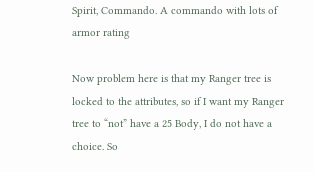Spirit, Commando. A commando with lots of armor rating

Now problem here is that my Ranger tree is locked to the attributes, so if I want my Ranger tree to “not” have a 25 Body, I do not have a choice. So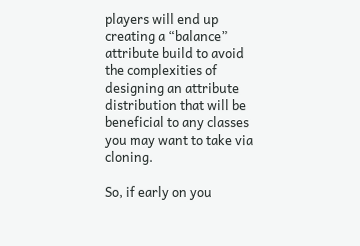players will end up creating a “balance” attribute build to avoid the complexities of designing an attribute distribution that will be beneficial to any classes you may want to take via cloning.

So, if early on you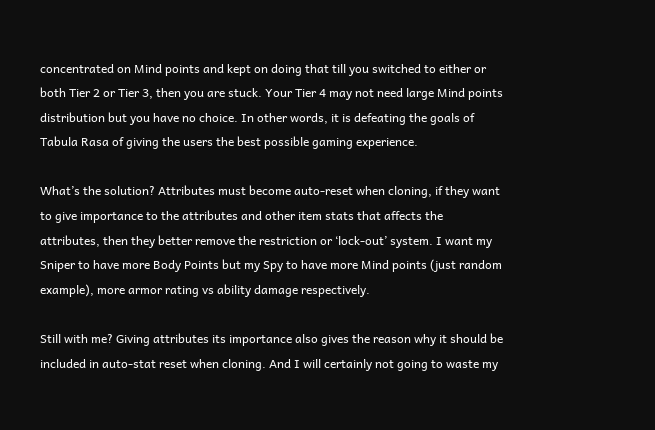concentrated on Mind points and kept on doing that till you switched to either or both Tier 2 or Tier 3, then you are stuck. Your Tier 4 may not need large Mind points distribution but you have no choice. In other words, it is defeating the goals of Tabula Rasa of giving the users the best possible gaming experience.

What’s the solution? Attributes must become auto-reset when cloning, if they want to give importance to the attributes and other item stats that affects the attributes, then they better remove the restriction or ‘lock-out’ system. I want my Sniper to have more Body Points but my Spy to have more Mind points (just random example), more armor rating vs ability damage respectively.

Still with me? Giving attributes its importance also gives the reason why it should be included in auto-stat reset when cloning. And I will certainly not going to waste my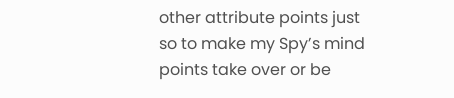other attribute points just so to make my Spy’s mind points take over or be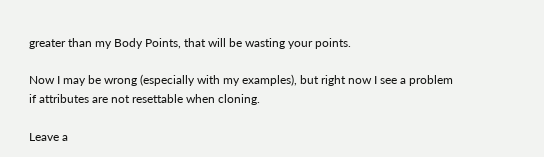greater than my Body Points, that will be wasting your points.

Now I may be wrong (especially with my examples), but right now I see a problem if attributes are not resettable when cloning.

Leave a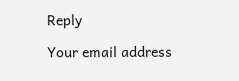Reply

Your email address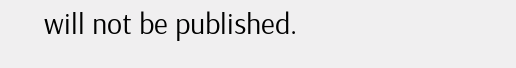will not be published.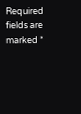Required fields are marked *